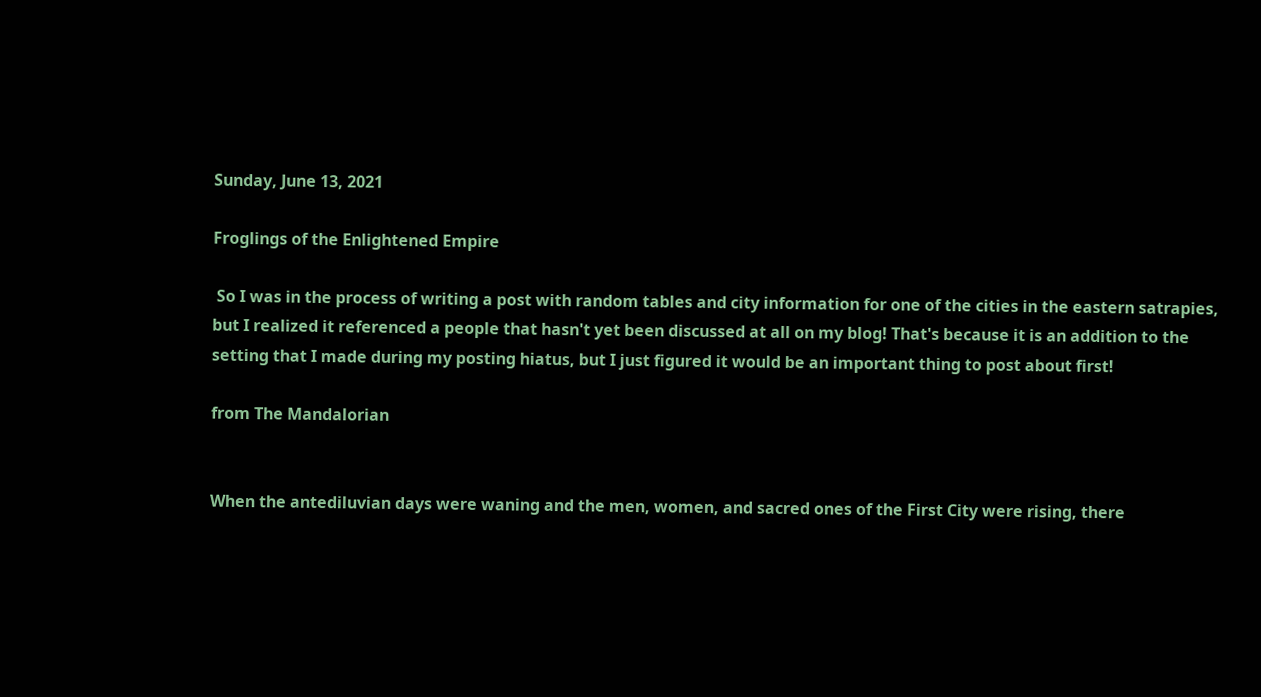Sunday, June 13, 2021

Froglings of the Enlightened Empire

 So I was in the process of writing a post with random tables and city information for one of the cities in the eastern satrapies, but I realized it referenced a people that hasn't yet been discussed at all on my blog! That's because it is an addition to the setting that I made during my posting hiatus, but I just figured it would be an important thing to post about first!

from The Mandalorian


When the antediluvian days were waning and the men, women, and sacred ones of the First City were rising, there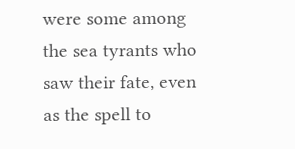were some among the sea tyrants who saw their fate, even as the spell to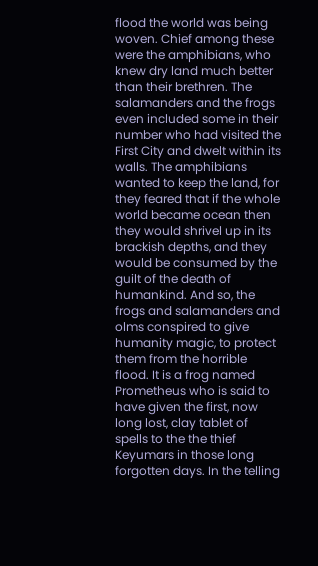flood the world was being woven. Chief among these were the amphibians, who knew dry land much better than their brethren. The salamanders and the frogs even included some in their number who had visited the First City and dwelt within its walls. The amphibians wanted to keep the land, for they feared that if the whole world became ocean then they would shrivel up in its brackish depths, and they would be consumed by the guilt of the death of humankind. And so, the frogs and salamanders and olms conspired to give humanity magic, to protect them from the horrible flood. It is a frog named Prometheus who is said to have given the first, now long lost, clay tablet of spells to the the thief Keyumars in those long forgotten days. In the telling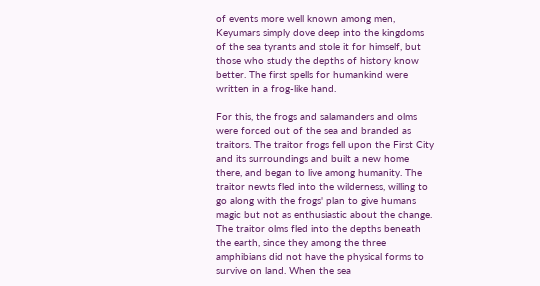of events more well known among men, Keyumars simply dove deep into the kingdoms of the sea tyrants and stole it for himself, but those who study the depths of history know better. The first spells for humankind were written in a frog-like hand.

For this, the frogs and salamanders and olms were forced out of the sea and branded as traitors. The traitor frogs fell upon the First City and its surroundings and built a new home there, and began to live among humanity. The traitor newts fled into the wilderness, willing to go along with the frogs' plan to give humans magic but not as enthusiastic about the change. The traitor olms fled into the depths beneath the earth, since they among the three amphibians did not have the physical forms to survive on land. When the sea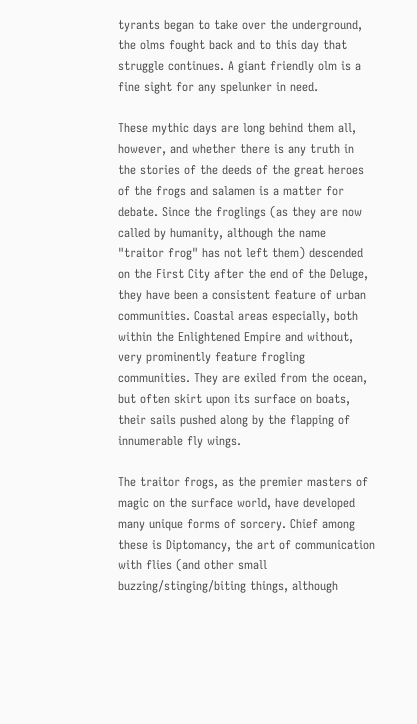tyrants began to take over the underground, the olms fought back and to this day that struggle continues. A giant friendly olm is a fine sight for any spelunker in need.

These mythic days are long behind them all, however, and whether there is any truth in the stories of the deeds of the great heroes of the frogs and salamen is a matter for debate. Since the froglings (as they are now called by humanity, although the name "traitor frog" has not left them) descended on the First City after the end of the Deluge, they have been a consistent feature of urban communities. Coastal areas especially, both within the Enlightened Empire and without, very prominently feature frogling communities. They are exiled from the ocean, but often skirt upon its surface on boats, their sails pushed along by the flapping of innumerable fly wings.

The traitor frogs, as the premier masters of magic on the surface world, have developed many unique forms of sorcery. Chief among these is Diptomancy, the art of communication with flies (and other small buzzing/stinging/biting things, although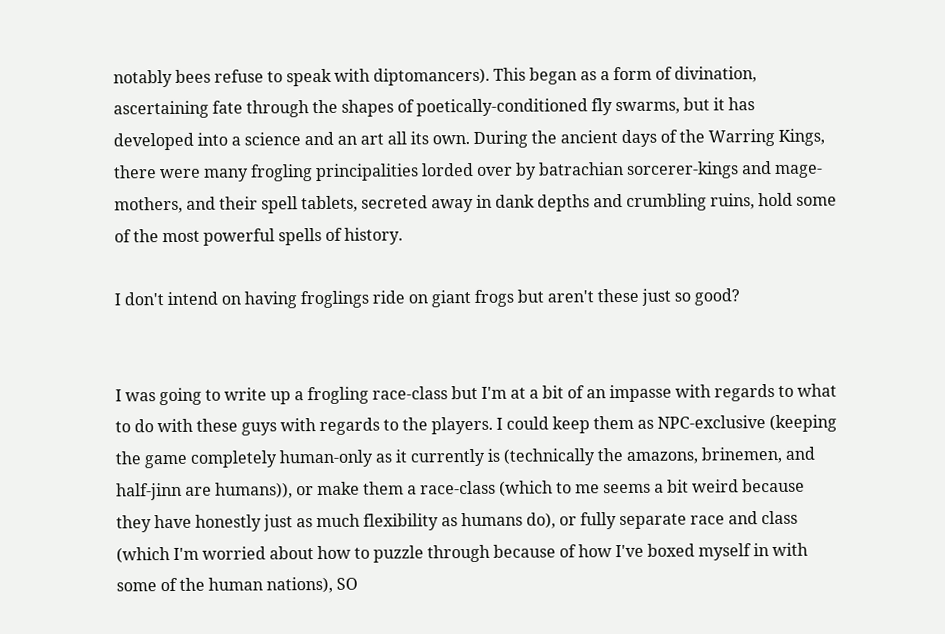notably bees refuse to speak with diptomancers). This began as a form of divination, ascertaining fate through the shapes of poetically-conditioned fly swarms, but it has developed into a science and an art all its own. During the ancient days of the Warring Kings, there were many frogling principalities lorded over by batrachian sorcerer-kings and mage-mothers, and their spell tablets, secreted away in dank depths and crumbling ruins, hold some of the most powerful spells of history.

I don't intend on having froglings ride on giant frogs but aren't these just so good?


I was going to write up a frogling race-class but I'm at a bit of an impasse with regards to what to do with these guys with regards to the players. I could keep them as NPC-exclusive (keeping the game completely human-only as it currently is (technically the amazons, brinemen, and half-jinn are humans)), or make them a race-class (which to me seems a bit weird because they have honestly just as much flexibility as humans do), or fully separate race and class (which I'm worried about how to puzzle through because of how I've boxed myself in with some of the human nations), SO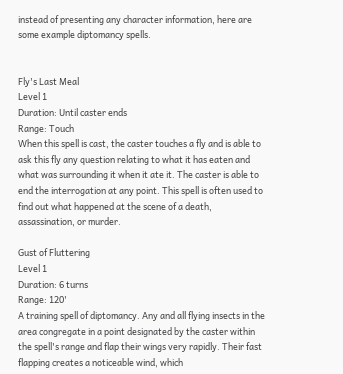instead of presenting any character information, here are some example diptomancy spells.


Fly's Last Meal
Level 1
Duration: Until caster ends
Range: Touch
When this spell is cast, the caster touches a fly and is able to ask this fly any question relating to what it has eaten and what was surrounding it when it ate it. The caster is able to end the interrogation at any point. This spell is often used to find out what happened at the scene of a death, assassination, or murder.

Gust of Fluttering
Level 1
Duration: 6 turns
Range: 120'
A training spell of diptomancy. Any and all flying insects in the area congregate in a point designated by the caster within the spell's range and flap their wings very rapidly. Their fast flapping creates a noticeable wind, which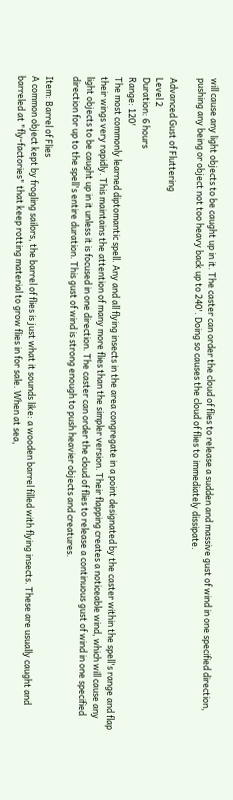will cause any light objects to be caught up in it. The caster can order the cloud of flies to release a sudden and massive gust of wind in one specified direction, pushing any being or object not too heavy back up to 240'. Doing so causes the cloud of flies to immediately dissipate.

Advanced Gust of Fluttering
Level 2
Duration: 6 hours
Range: 120'
The most commonly learned diptomantic spell. Any and all flying insects in the area congregate in a point designated by the caster within the spell's range and flap their wings very rapidly. This maintains the attention of many more flies than the simpler version. Their flapping creates a noticeable wind, which will cause any light objects to be caught up in it unless it is focused in one direction. The caster can order the cloud of flies to release a continuous gust of wind in one specified direction for up to the spell's entire duration. This gust of wind is strong enough to push heavier objects and creatures.

Item: Barrel of Flies
A common object kept by frogling sailors, the barrel of flies is just what it sounds like: a wooden barrel filled with flying insects. These are usually caught and barreled at "fly-factories" that keep rotting material to grow flies in for sale. When at sea,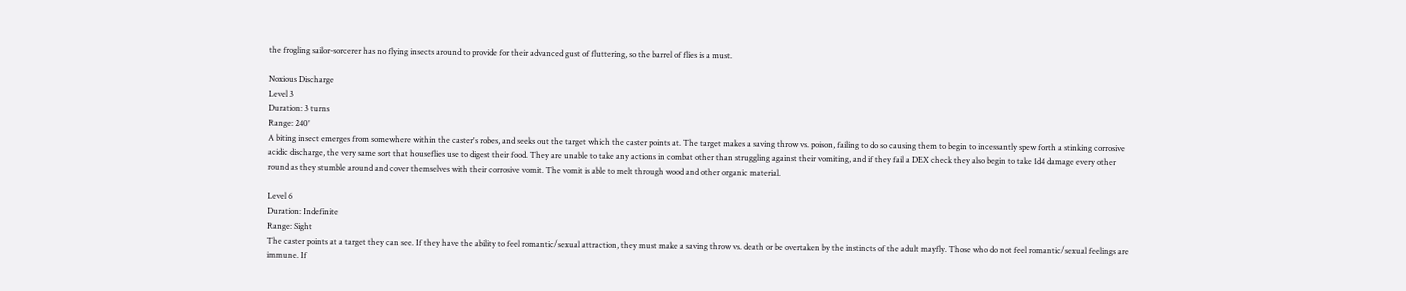the frogling sailor-sorcerer has no flying insects around to provide for their advanced gust of fluttering, so the barrel of flies is a must.

Noxious Discharge
Level 3
Duration: 3 turns
Range: 240'
A biting insect emerges from somewhere within the caster's robes, and seeks out the target which the caster points at. The target makes a saving throw vs. poison, failing to do so causing them to begin to incessantly spew forth a stinking corrosive acidic discharge, the very same sort that houseflies use to digest their food. They are unable to take any actions in combat other than struggling against their vomiting, and if they fail a DEX check they also begin to take 1d4 damage every other round as they stumble around and cover themselves with their corrosive vomit. The vomit is able to melt through wood and other organic material.

Level 6
Duration: Indefinite
Range: Sight
The caster points at a target they can see. If they have the ability to feel romantic/sexual attraction, they must make a saving throw vs. death or be overtaken by the instincts of the adult mayfly. Those who do not feel romantic/sexual feelings are immune. If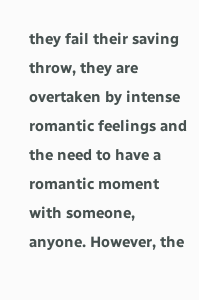they fail their saving throw, they are overtaken by intense romantic feelings and the need to have a romantic moment with someone, anyone. However, the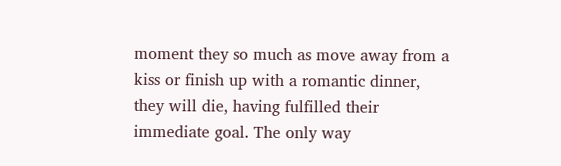moment they so much as move away from a kiss or finish up with a romantic dinner, they will die, having fulfilled their immediate goal. The only way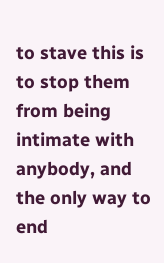to stave this is to stop them from being intimate with anybody, and the only way to end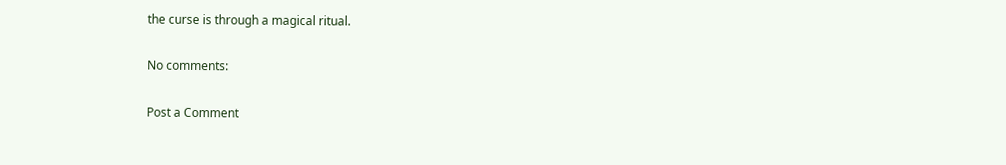the curse is through a magical ritual.

No comments:

Post a Comment